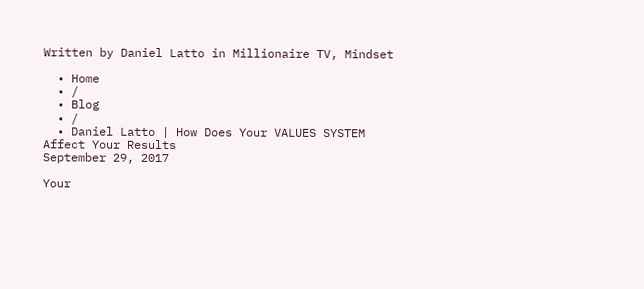Written by Daniel Latto in Millionaire TV, Mindset

  • Home
  • /
  • Blog
  • /
  • Daniel Latto | How Does Your VALUES SYSTEM Affect Your Results
September 29, 2017

Your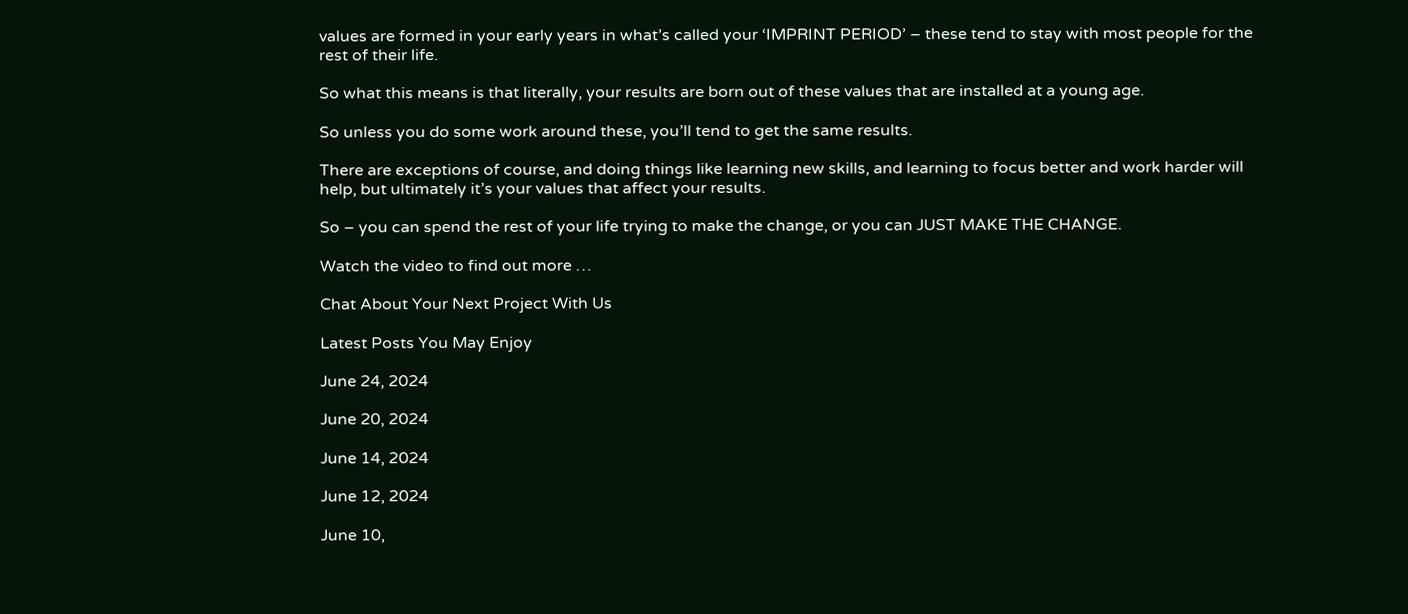values are formed in your early years in what’s called your ‘IMPRINT PERIOD’ – these tend to stay with most people for the rest of their life.

So what this means is that literally, your results are born out of these values that are installed at a young age.

So unless you do some work around these, you’ll tend to get the same results.

There are exceptions of course, and doing things like learning new skills, and learning to focus better and work harder will help, but ultimately it’s your values that affect your results.

So – you can spend the rest of your life trying to make the change, or you can JUST MAKE THE CHANGE.

Watch the video to find out more …

Chat About Your Next Project With Us

Latest Posts You May Enjoy

June 24, 2024

June 20, 2024

June 14, 2024

June 12, 2024

June 10,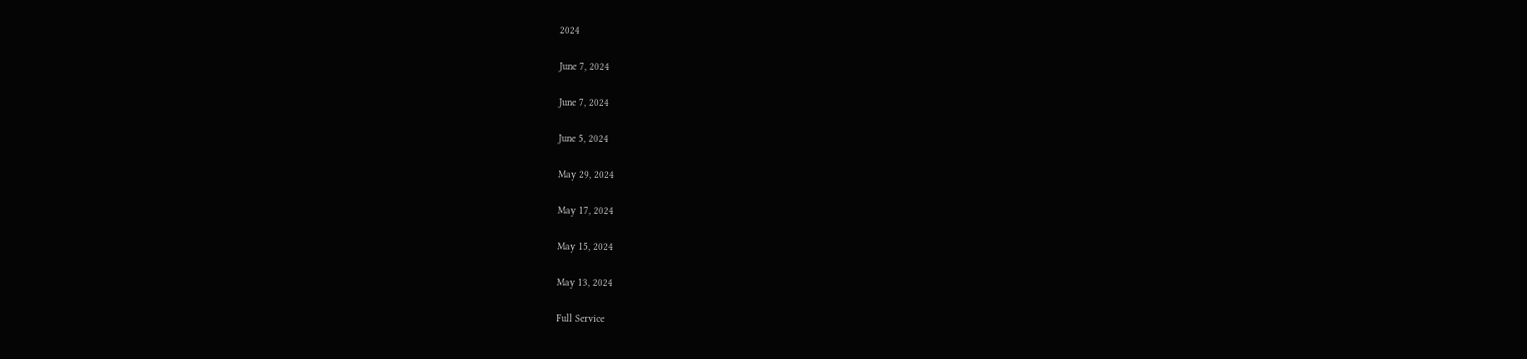2024

June 7, 2024

June 7, 2024

June 5, 2024

May 29, 2024

May 17, 2024

May 15, 2024

May 13, 2024

Full Service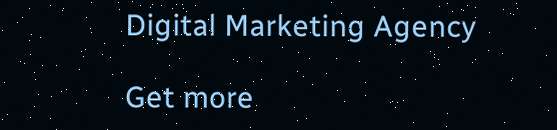Digital Marketing Agency

Get more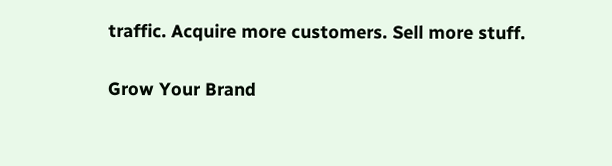traffic. Acquire more customers. Sell more stuff.

Grow Your Brand